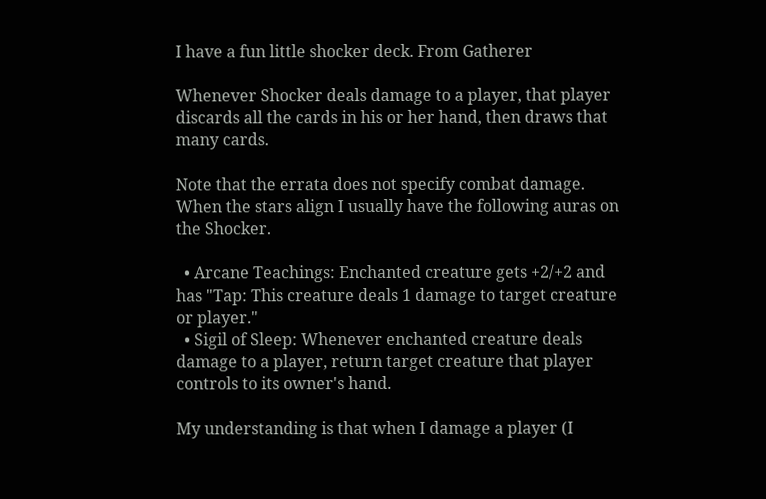I have a fun little shocker deck. From Gatherer

Whenever Shocker deals damage to a player, that player discards all the cards in his or her hand, then draws that many cards.

Note that the errata does not specify combat damage. When the stars align I usually have the following auras on the Shocker.

  • Arcane Teachings: Enchanted creature gets +2/+2 and has "Tap: This creature deals 1 damage to target creature or player."
  • Sigil of Sleep: Whenever enchanted creature deals damage to a player, return target creature that player controls to its owner's hand.

My understanding is that when I damage a player (I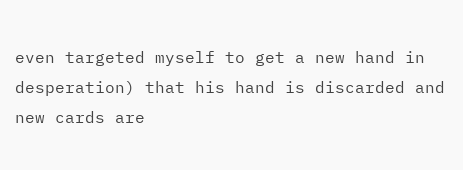even targeted myself to get a new hand in desperation) that his hand is discarded and new cards are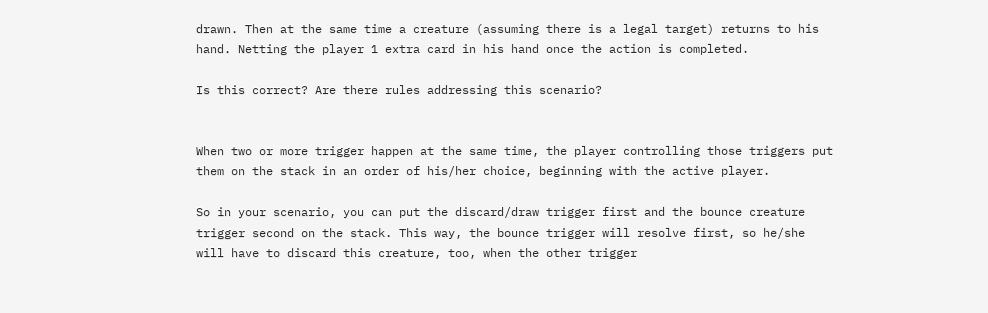drawn. Then at the same time a creature (assuming there is a legal target) returns to his hand. Netting the player 1 extra card in his hand once the action is completed.

Is this correct? Are there rules addressing this scenario?


When two or more trigger happen at the same time, the player controlling those triggers put them on the stack in an order of his/her choice, beginning with the active player.

So in your scenario, you can put the discard/draw trigger first and the bounce creature trigger second on the stack. This way, the bounce trigger will resolve first, so he/she will have to discard this creature, too, when the other trigger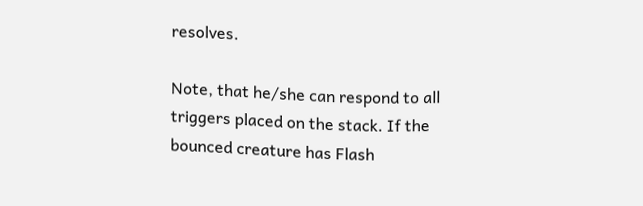resolves.

Note, that he/she can respond to all triggers placed on the stack. If the bounced creature has Flash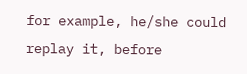for example, he/she could replay it, before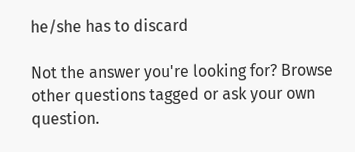he/she has to discard

Not the answer you're looking for? Browse other questions tagged or ask your own question.